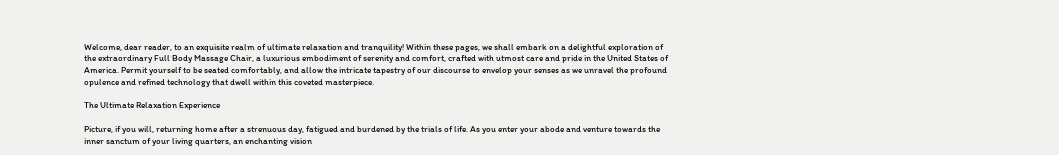Welcome, dear reader, to an exquisite realm of ultimate relaxation and tranquility! Within these pages, we shall embark on a delightful exploration of the extraordinary Full Body Massage Chair, a luxurious embodiment of serenity and comfort, crafted with utmost care and pride in the United States of America. Permit yourself to be seated comfortably, and allow the intricate tapestry of our discourse to envelop your senses as we unravel the profound opulence and refined technology that dwell within this coveted masterpiece.

The Ultimate Relaxation Experience

Picture, if you will, returning home after a strenuous day, fatigued and burdened by the trials of life. As you enter your abode and venture towards the inner sanctum of your living quarters, an enchanting vision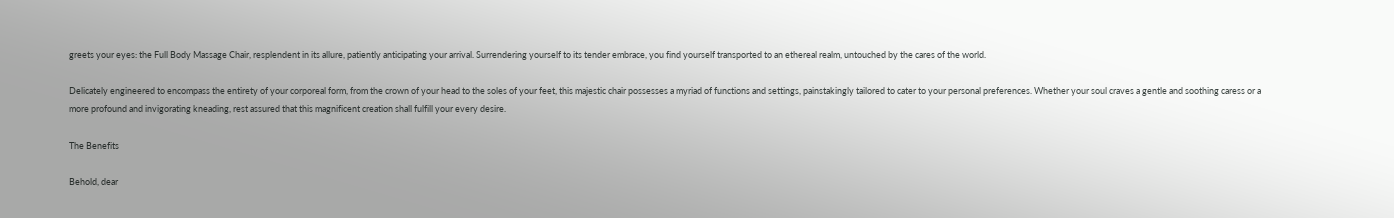greets your eyes: the Full Body Massage Chair, resplendent in its allure, patiently anticipating your arrival. Surrendering yourself to its tender embrace, you find yourself transported to an ethereal realm, untouched by the cares of the world.

Delicately engineered to encompass the entirety of your corporeal form, from the crown of your head to the soles of your feet, this majestic chair possesses a myriad of functions and settings, painstakingly tailored to cater to your personal preferences. Whether your soul craves a gentle and soothing caress or a more profound and invigorating kneading, rest assured that this magnificent creation shall fulfill your every desire.

The Benefits

Behold, dear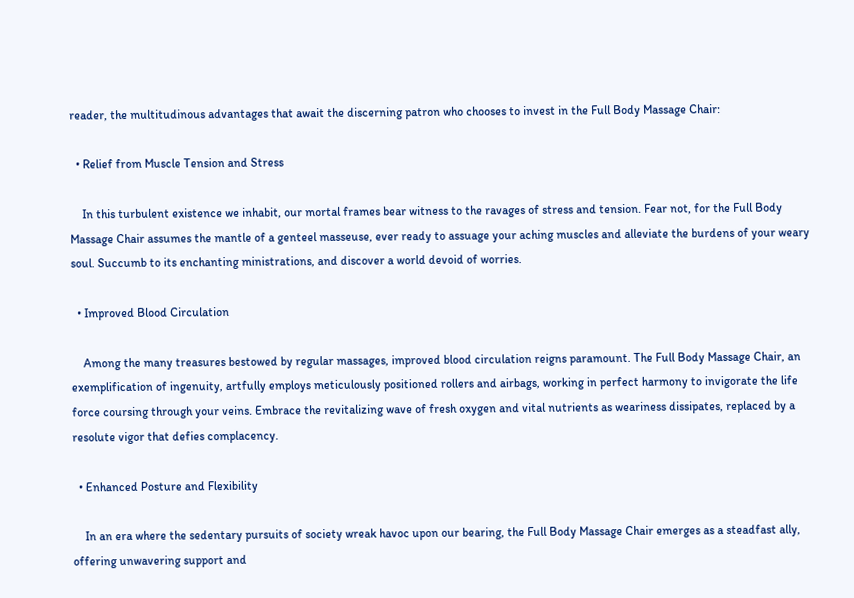reader, the multitudinous advantages that await the discerning patron who chooses to invest in the Full Body Massage Chair:

  • Relief from Muscle Tension and Stress

    In this turbulent existence we inhabit, our mortal frames bear witness to the ravages of stress and tension. Fear not, for the Full Body Massage Chair assumes the mantle of a genteel masseuse, ever ready to assuage your aching muscles and alleviate the burdens of your weary soul. Succumb to its enchanting ministrations, and discover a world devoid of worries.

  • Improved Blood Circulation

    Among the many treasures bestowed by regular massages, improved blood circulation reigns paramount. The Full Body Massage Chair, an exemplification of ingenuity, artfully employs meticulously positioned rollers and airbags, working in perfect harmony to invigorate the life force coursing through your veins. Embrace the revitalizing wave of fresh oxygen and vital nutrients as weariness dissipates, replaced by a resolute vigor that defies complacency.

  • Enhanced Posture and Flexibility

    In an era where the sedentary pursuits of society wreak havoc upon our bearing, the Full Body Massage Chair emerges as a steadfast ally, offering unwavering support and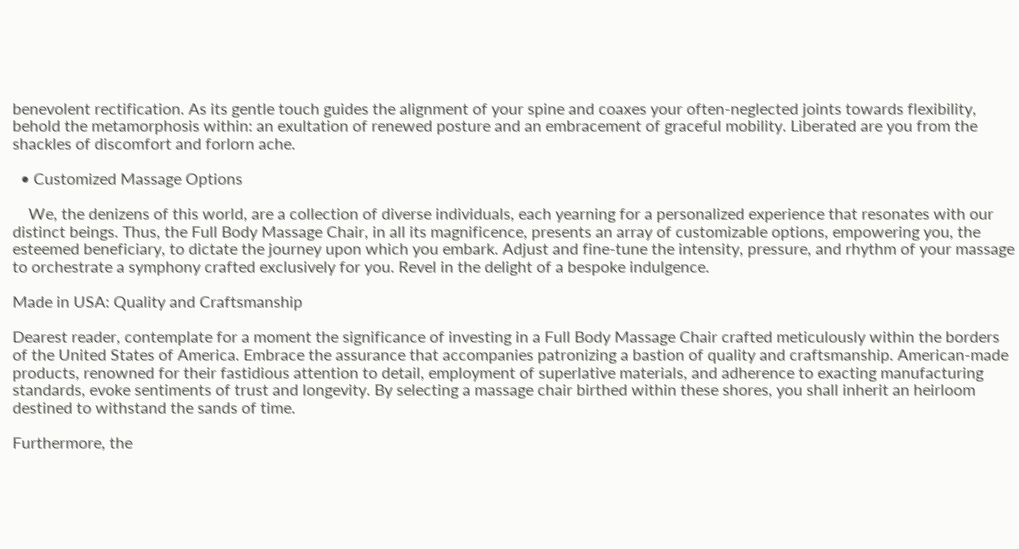benevolent rectification. As its gentle touch guides the alignment of your spine and coaxes your often-neglected joints towards flexibility, behold the metamorphosis within: an exultation of renewed posture and an embracement of graceful mobility. Liberated are you from the shackles of discomfort and forlorn ache.

  • Customized Massage Options

    We, the denizens of this world, are a collection of diverse individuals, each yearning for a personalized experience that resonates with our distinct beings. Thus, the Full Body Massage Chair, in all its magnificence, presents an array of customizable options, empowering you, the esteemed beneficiary, to dictate the journey upon which you embark. Adjust and fine-tune the intensity, pressure, and rhythm of your massage to orchestrate a symphony crafted exclusively for you. Revel in the delight of a bespoke indulgence.

Made in USA: Quality and Craftsmanship

Dearest reader, contemplate for a moment the significance of investing in a Full Body Massage Chair crafted meticulously within the borders of the United States of America. Embrace the assurance that accompanies patronizing a bastion of quality and craftsmanship. American-made products, renowned for their fastidious attention to detail, employment of superlative materials, and adherence to exacting manufacturing standards, evoke sentiments of trust and longevity. By selecting a massage chair birthed within these shores, you shall inherit an heirloom destined to withstand the sands of time.

Furthermore, the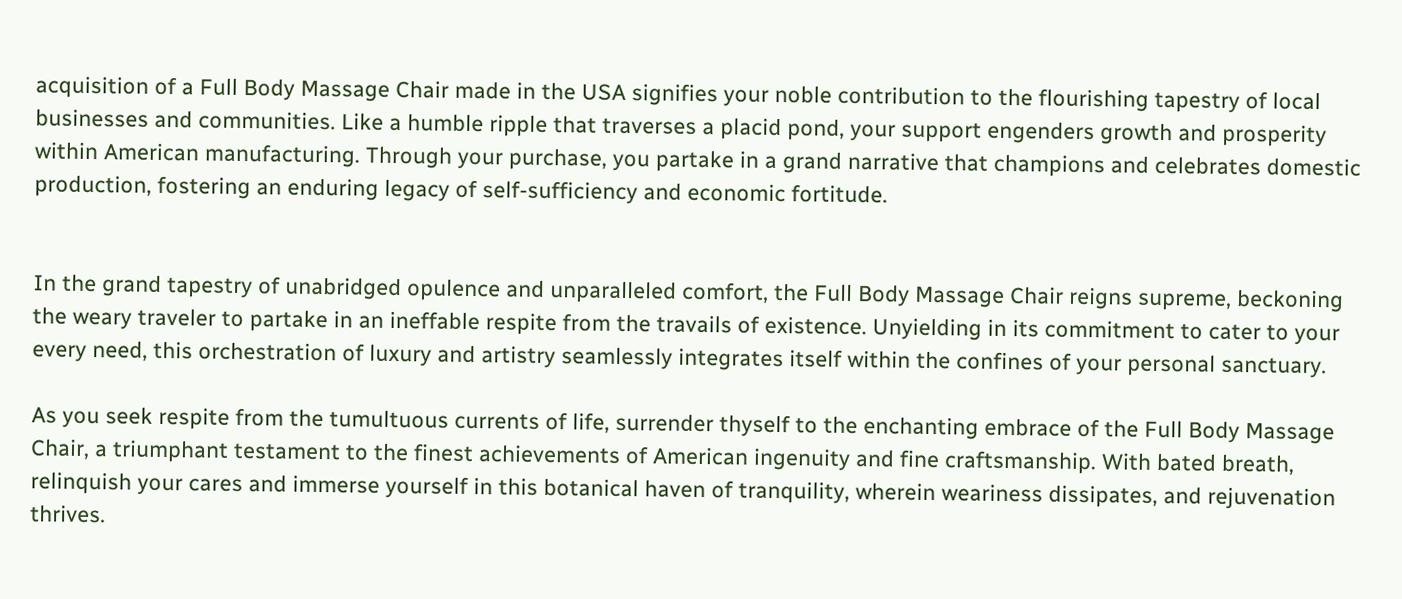acquisition of a Full Body Massage Chair made in the USA signifies your noble contribution to the flourishing tapestry of local businesses and communities. Like a humble ripple that traverses a placid pond, your support engenders growth and prosperity within American manufacturing. Through your purchase, you partake in a grand narrative that champions and celebrates domestic production, fostering an enduring legacy of self-sufficiency and economic fortitude.


In the grand tapestry of unabridged opulence and unparalleled comfort, the Full Body Massage Chair reigns supreme, beckoning the weary traveler to partake in an ineffable respite from the travails of existence. Unyielding in its commitment to cater to your every need, this orchestration of luxury and artistry seamlessly integrates itself within the confines of your personal sanctuary.

As you seek respite from the tumultuous currents of life, surrender thyself to the enchanting embrace of the Full Body Massage Chair, a triumphant testament to the finest achievements of American ingenuity and fine craftsmanship. With bated breath, relinquish your cares and immerse yourself in this botanical haven of tranquility, wherein weariness dissipates, and rejuvenation thrives.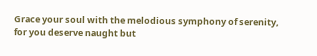Grace your soul with the melodious symphony of serenity, for you deserve naught but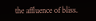the affluence of bliss.